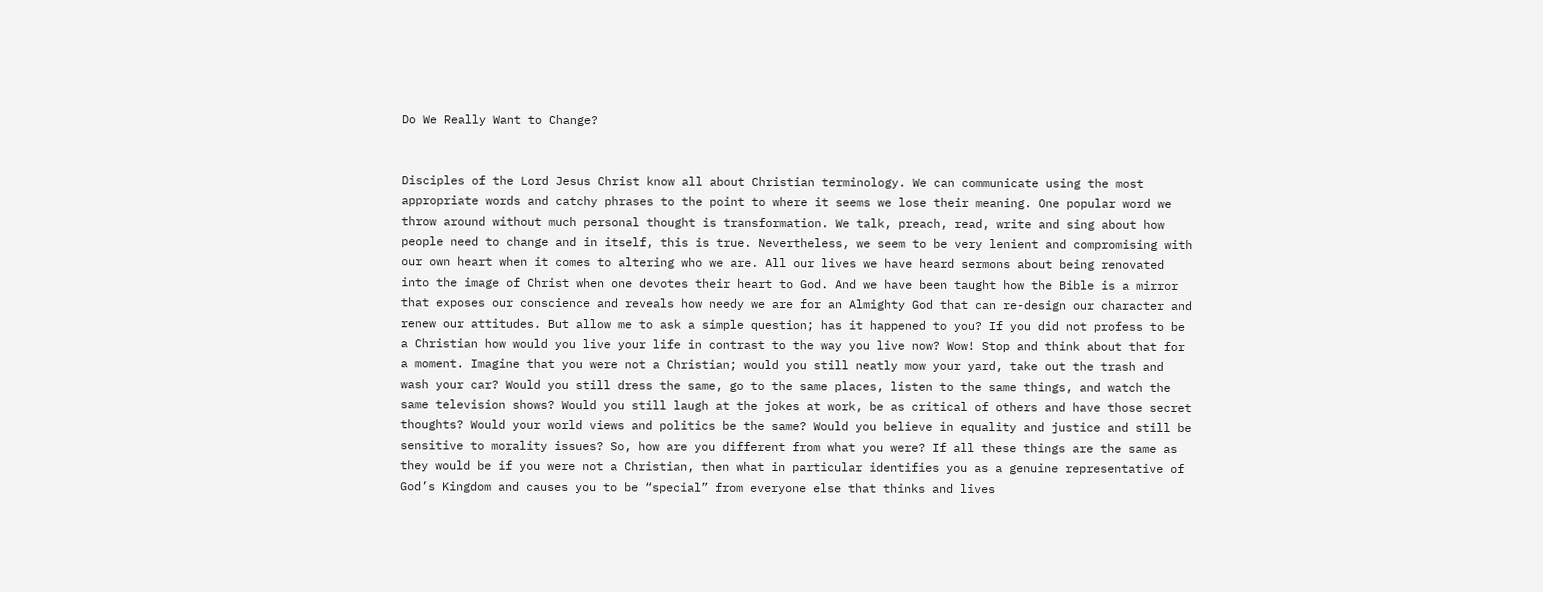Do We Really Want to Change?


Disciples of the Lord Jesus Christ know all about Christian terminology. We can communicate using the most appropriate words and catchy phrases to the point to where it seems we lose their meaning. One popular word we throw around without much personal thought is transformation. We talk, preach, read, write and sing about how people need to change and in itself, this is true. Nevertheless, we seem to be very lenient and compromising with our own heart when it comes to altering who we are. All our lives we have heard sermons about being renovated into the image of Christ when one devotes their heart to God. And we have been taught how the Bible is a mirror that exposes our conscience and reveals how needy we are for an Almighty God that can re-design our character and renew our attitudes. But allow me to ask a simple question; has it happened to you? If you did not profess to be a Christian how would you live your life in contrast to the way you live now? Wow! Stop and think about that for a moment. Imagine that you were not a Christian; would you still neatly mow your yard, take out the trash and wash your car? Would you still dress the same, go to the same places, listen to the same things, and watch the same television shows? Would you still laugh at the jokes at work, be as critical of others and have those secret thoughts? Would your world views and politics be the same? Would you believe in equality and justice and still be sensitive to morality issues? So, how are you different from what you were? If all these things are the same as they would be if you were not a Christian, then what in particular identifies you as a genuine representative of God’s Kingdom and causes you to be “special” from everyone else that thinks and lives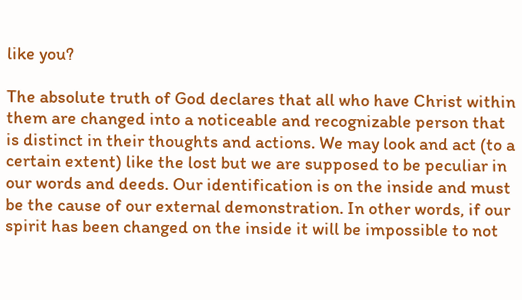like you?

The absolute truth of God declares that all who have Christ within them are changed into a noticeable and recognizable person that is distinct in their thoughts and actions. We may look and act (to a certain extent) like the lost but we are supposed to be peculiar in our words and deeds. Our identification is on the inside and must be the cause of our external demonstration. In other words, if our spirit has been changed on the inside it will be impossible to not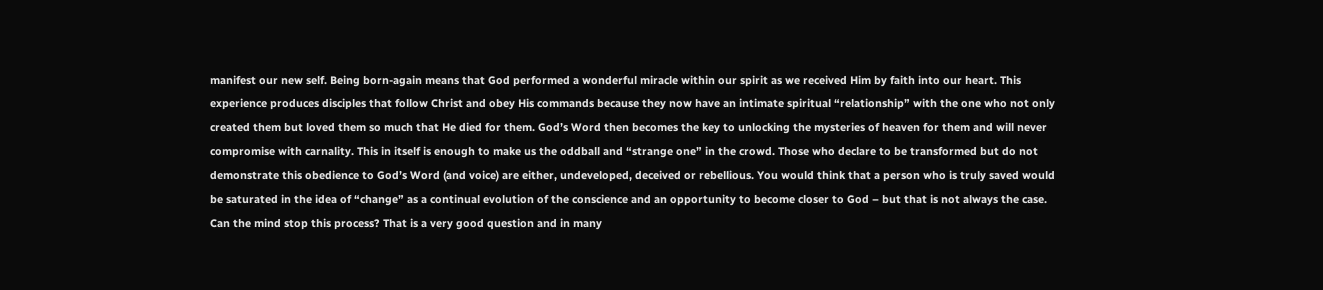manifest our new self. Being born-again means that God performed a wonderful miracle within our spirit as we received Him by faith into our heart. This experience produces disciples that follow Christ and obey His commands because they now have an intimate spiritual “relationship” with the one who not only created them but loved them so much that He died for them. God’s Word then becomes the key to unlocking the mysteries of heaven for them and will never compromise with carnality. This in itself is enough to make us the oddball and “strange one” in the crowd. Those who declare to be transformed but do not demonstrate this obedience to God’s Word (and voice) are either, undeveloped, deceived or rebellious. You would think that a person who is truly saved would be saturated in the idea of “change” as a continual evolution of the conscience and an opportunity to become closer to God – but that is not always the case. Can the mind stop this process? That is a very good question and in many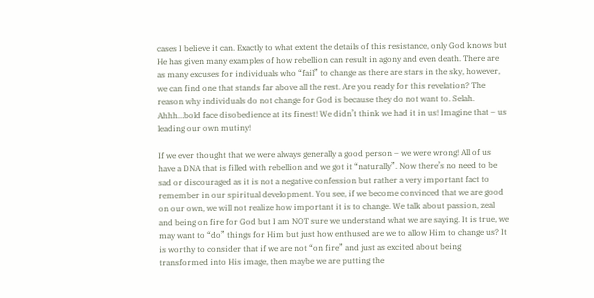cases I believe it can. Exactly to what extent the details of this resistance, only God knows but He has given many examples of how rebellion can result in agony and even death. There are as many excuses for individuals who “fail” to change as there are stars in the sky, however, we can find one that stands far above all the rest. Are you ready for this revelation? The reason why individuals do not change for God is because they do not want to. Selah. Ahhh…bold face disobedience at its finest! We didn’t think we had it in us! Imagine that – us leading our own mutiny!

If we ever thought that we were always generally a good person – we were wrong! All of us have a DNA that is filled with rebellion and we got it “naturally”. Now there’s no need to be sad or discouraged as it is not a negative confession but rather a very important fact to remember in our spiritual development. You see, if we become convinced that we are good on our own, we will not realize how important it is to change. We talk about passion, zeal and being on fire for God but I am NOT sure we understand what we are saying. It is true, we may want to “do” things for Him but just how enthused are we to allow Him to change us? It is worthy to consider that if we are not “on fire” and just as excited about being transformed into His image, then maybe we are putting the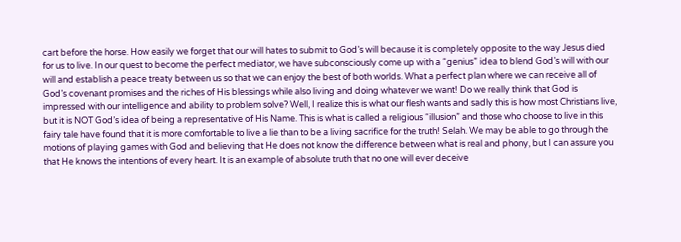cart before the horse. How easily we forget that our will hates to submit to God’s will because it is completely opposite to the way Jesus died for us to live. In our quest to become the perfect mediator, we have subconsciously come up with a “genius” idea to blend God’s will with our will and establish a peace treaty between us so that we can enjoy the best of both worlds. What a perfect plan where we can receive all of God’s covenant promises and the riches of His blessings while also living and doing whatever we want! Do we really think that God is impressed with our intelligence and ability to problem solve? Well, I realize this is what our flesh wants and sadly this is how most Christians live, but it is NOT God’s idea of being a representative of His Name. This is what is called a religious “illusion” and those who choose to live in this fairy tale have found that it is more comfortable to live a lie than to be a living sacrifice for the truth! Selah. We may be able to go through the motions of playing games with God and believing that He does not know the difference between what is real and phony, but I can assure you that He knows the intentions of every heart. It is an example of absolute truth that no one will ever deceive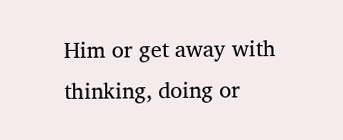Him or get away with thinking, doing or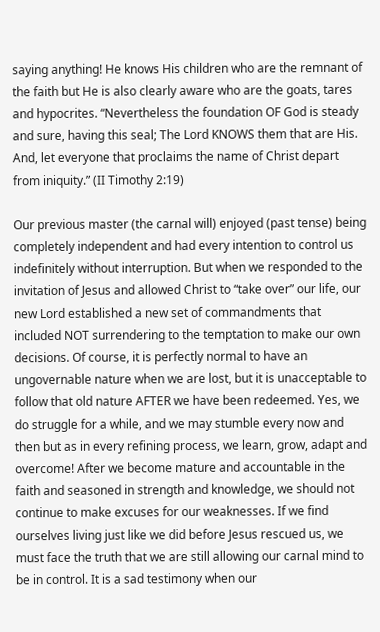saying anything! He knows His children who are the remnant of the faith but He is also clearly aware who are the goats, tares and hypocrites. “Nevertheless the foundation OF God is steady and sure, having this seal; The Lord KNOWS them that are His. And, let everyone that proclaims the name of Christ depart from iniquity.” (II Timothy 2:19)

Our previous master (the carnal will) enjoyed (past tense) being completely independent and had every intention to control us indefinitely without interruption. But when we responded to the invitation of Jesus and allowed Christ to “take over” our life, our new Lord established a new set of commandments that included NOT surrendering to the temptation to make our own decisions. Of course, it is perfectly normal to have an ungovernable nature when we are lost, but it is unacceptable to follow that old nature AFTER we have been redeemed. Yes, we do struggle for a while, and we may stumble every now and then but as in every refining process, we learn, grow, adapt and overcome! After we become mature and accountable in the faith and seasoned in strength and knowledge, we should not continue to make excuses for our weaknesses. If we find ourselves living just like we did before Jesus rescued us, we must face the truth that we are still allowing our carnal mind to be in control. It is a sad testimony when our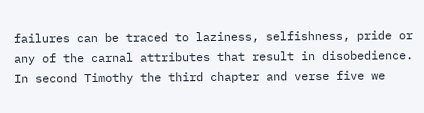failures can be traced to laziness, selfishness, pride or any of the carnal attributes that result in disobedience. In second Timothy the third chapter and verse five we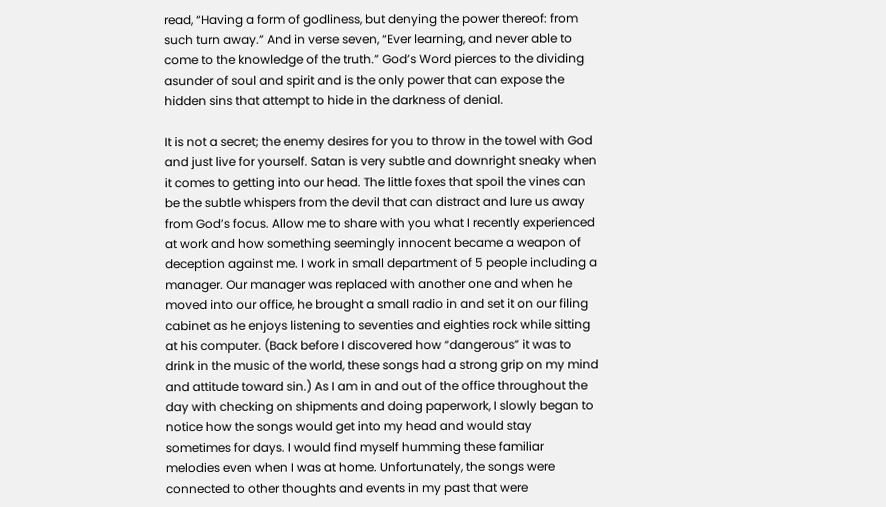read, “Having a form of godliness, but denying the power thereof: from such turn away.” And in verse seven, “Ever learning, and never able to come to the knowledge of the truth.” God’s Word pierces to the dividing asunder of soul and spirit and is the only power that can expose the hidden sins that attempt to hide in the darkness of denial.

It is not a secret; the enemy desires for you to throw in the towel with God and just live for yourself. Satan is very subtle and downright sneaky when it comes to getting into our head. The little foxes that spoil the vines can be the subtle whispers from the devil that can distract and lure us away from God’s focus. Allow me to share with you what I recently experienced at work and how something seemingly innocent became a weapon of deception against me. I work in small department of 5 people including a manager. Our manager was replaced with another one and when he moved into our office, he brought a small radio in and set it on our filing cabinet as he enjoys listening to seventies and eighties rock while sitting at his computer. (Back before I discovered how “dangerous” it was to drink in the music of the world, these songs had a strong grip on my mind and attitude toward sin.) As I am in and out of the office throughout the day with checking on shipments and doing paperwork, I slowly began to notice how the songs would get into my head and would stay sometimes for days. I would find myself humming these familiar melodies even when I was at home. Unfortunately, the songs were connected to other thoughts and events in my past that were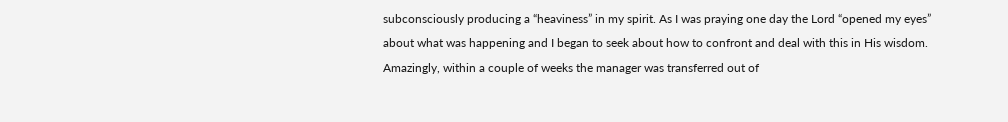subconsciously producing a “heaviness” in my spirit. As I was praying one day the Lord “opened my eyes” about what was happening and I began to seek about how to confront and deal with this in His wisdom. Amazingly, within a couple of weeks the manager was transferred out of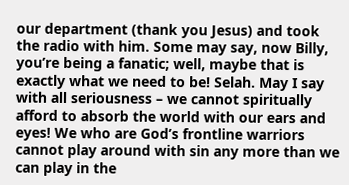our department (thank you Jesus) and took the radio with him. Some may say, now Billy, you’re being a fanatic; well, maybe that is exactly what we need to be! Selah. May I say with all seriousness – we cannot spiritually afford to absorb the world with our ears and eyes! We who are God’s frontline warriors cannot play around with sin any more than we can play in the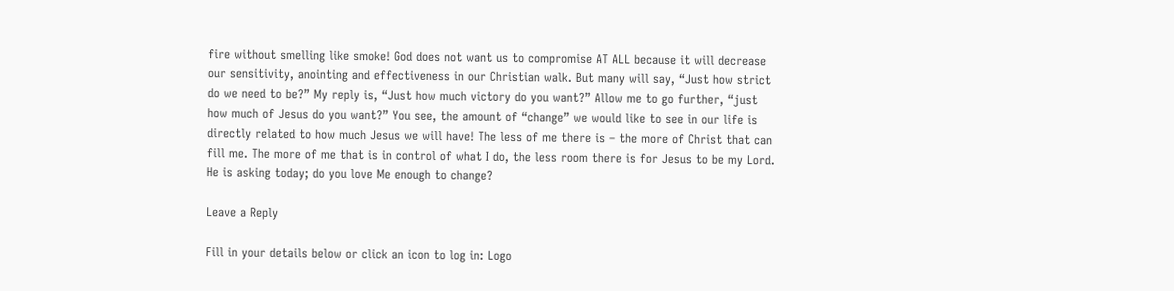fire without smelling like smoke! God does not want us to compromise AT ALL because it will decrease our sensitivity, anointing and effectiveness in our Christian walk. But many will say, “Just how strict do we need to be?” My reply is, “Just how much victory do you want?” Allow me to go further, “just how much of Jesus do you want?” You see, the amount of “change” we would like to see in our life is directly related to how much Jesus we will have! The less of me there is – the more of Christ that can fill me. The more of me that is in control of what I do, the less room there is for Jesus to be my Lord. He is asking today; do you love Me enough to change?

Leave a Reply

Fill in your details below or click an icon to log in: Logo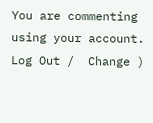You are commenting using your account. Log Out /  Change )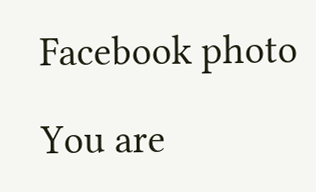Facebook photo

You are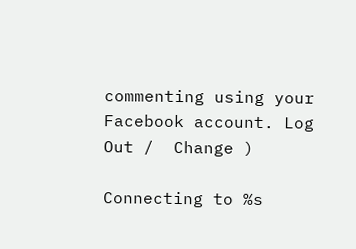commenting using your Facebook account. Log Out /  Change )

Connecting to %s